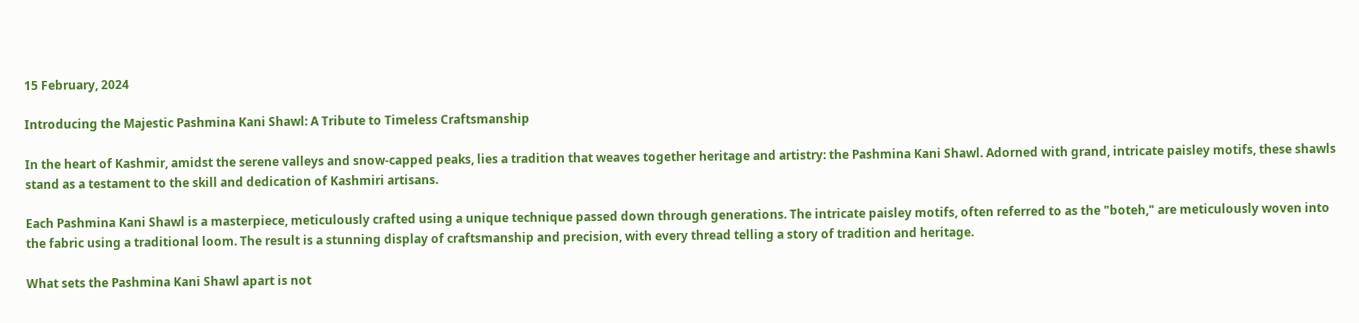15 February, 2024

Introducing the Majestic Pashmina Kani Shawl: A Tribute to Timeless Craftsmanship

In the heart of Kashmir, amidst the serene valleys and snow-capped peaks, lies a tradition that weaves together heritage and artistry: the Pashmina Kani Shawl. Adorned with grand, intricate paisley motifs, these shawls stand as a testament to the skill and dedication of Kashmiri artisans.

Each Pashmina Kani Shawl is a masterpiece, meticulously crafted using a unique technique passed down through generations. The intricate paisley motifs, often referred to as the "boteh," are meticulously woven into the fabric using a traditional loom. The result is a stunning display of craftsmanship and precision, with every thread telling a story of tradition and heritage.

What sets the Pashmina Kani Shawl apart is not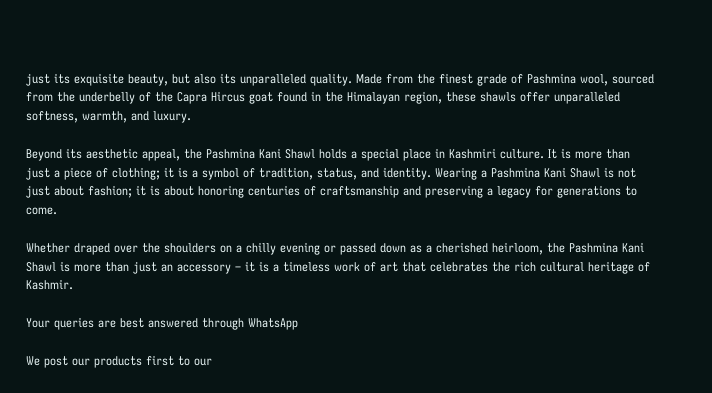just its exquisite beauty, but also its unparalleled quality. Made from the finest grade of Pashmina wool, sourced from the underbelly of the Capra Hircus goat found in the Himalayan region, these shawls offer unparalleled softness, warmth, and luxury.

Beyond its aesthetic appeal, the Pashmina Kani Shawl holds a special place in Kashmiri culture. It is more than just a piece of clothing; it is a symbol of tradition, status, and identity. Wearing a Pashmina Kani Shawl is not just about fashion; it is about honoring centuries of craftsmanship and preserving a legacy for generations to come.

Whether draped over the shoulders on a chilly evening or passed down as a cherished heirloom, the Pashmina Kani Shawl is more than just an accessory – it is a timeless work of art that celebrates the rich cultural heritage of Kashmir.

Your queries are best answered through WhatsApp

We post our products first to our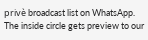privè broadcast list on WhatsApp. The inside circle gets preview to our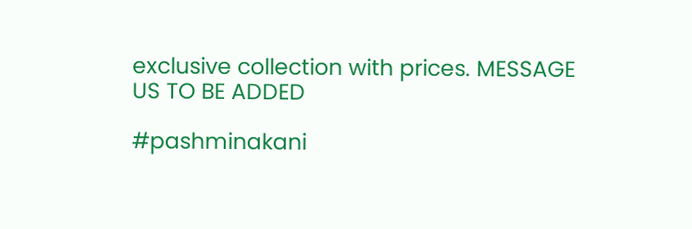exclusive collection with prices. MESSAGE US TO BE ADDED

#pashminakani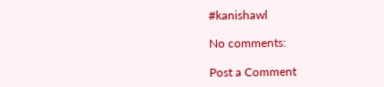#kanishawl

No comments:

Post a Comment